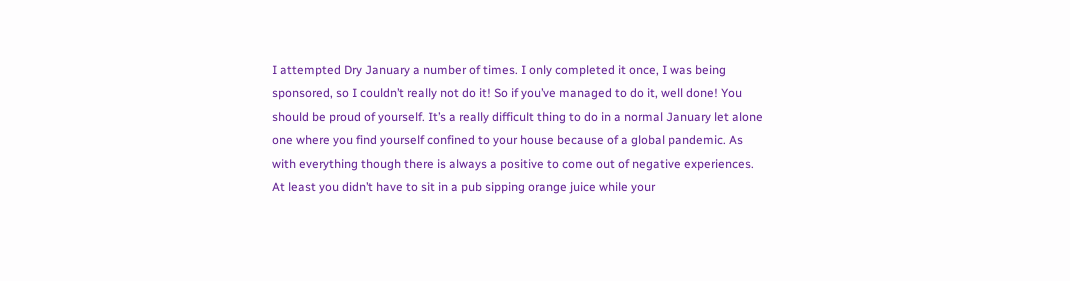I attempted Dry January a number of times. I only completed it once, I was being sponsored, so I couldn’t really not do it! So if you’ve managed to do it, well done! You should be proud of yourself. It’s a really difficult thing to do in a normal January let alone one where you find yourself confined to your house because of a global pandemic. As with everything though there is always a positive to come out of negative experiences. At least you didn’t have to sit in a pub sipping orange juice while your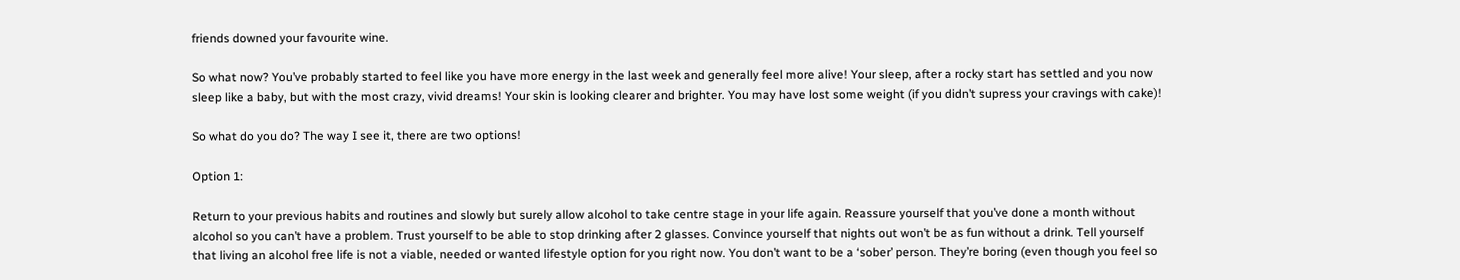friends downed your favourite wine.

So what now? You’ve probably started to feel like you have more energy in the last week and generally feel more alive! Your sleep, after a rocky start has settled and you now sleep like a baby, but with the most crazy, vivid dreams! Your skin is looking clearer and brighter. You may have lost some weight (if you didn’t supress your cravings with cake)!

So what do you do? The way I see it, there are two options!

Option 1:

Return to your previous habits and routines and slowly but surely allow alcohol to take centre stage in your life again. Reassure yourself that you’ve done a month without alcohol so you can’t have a problem. Trust yourself to be able to stop drinking after 2 glasses. Convince yourself that nights out won’t be as fun without a drink. Tell yourself that living an alcohol free life is not a viable, needed or wanted lifestyle option for you right now. You don’t want to be a ‘sober’ person. They’re boring (even though you feel so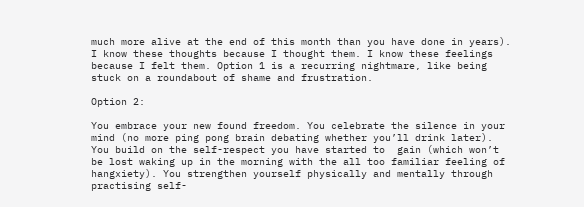much more alive at the end of this month than you have done in years). I know these thoughts because I thought them. I know these feelings because I felt them. Option 1 is a recurring nightmare, like being stuck on a roundabout of shame and frustration.

Option 2:

You embrace your new found freedom. You celebrate the silence in your mind (no more ping pong brain debating whether you’ll drink later). You build on the self-respect you have started to  gain (which won’t be lost waking up in the morning with the all too familiar feeling of hangxiety). You strengthen yourself physically and mentally through practising self-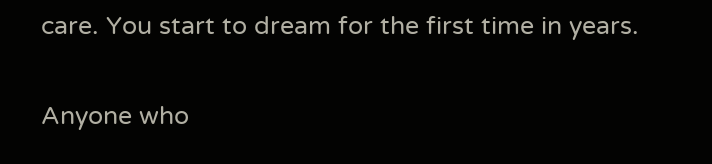care. You start to dream for the first time in years.

Anyone who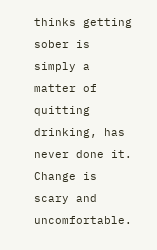thinks getting sober is simply a matter of quitting drinking, has never done it. Change is scary and uncomfortable.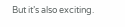But it’s also exciting.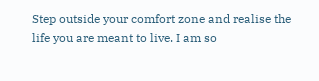Step outside your comfort zone and realise the life you are meant to live. I am so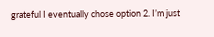grateful I eventually chose option 2. I’m just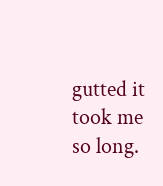gutted it took me so long.